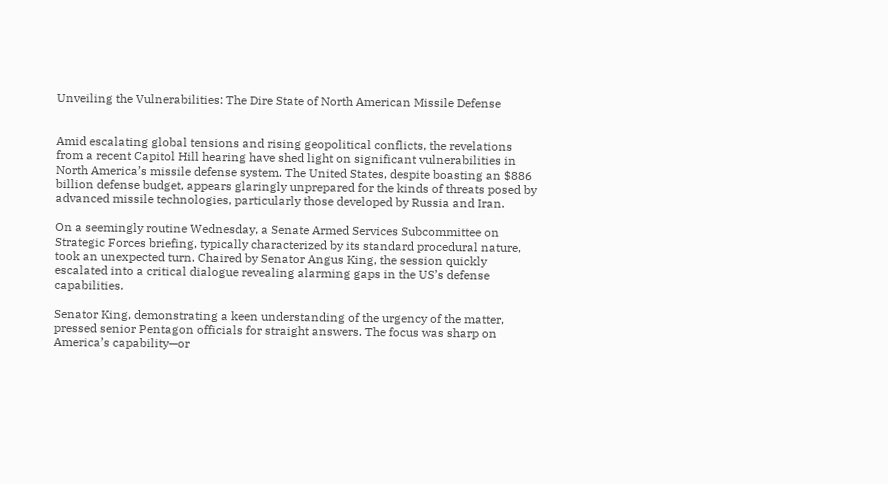Unveiling the Vulnerabilities: The Dire State of North American Missile Defense


Amid escalating global tensions and rising geopolitical conflicts, the revelations from a recent Capitol Hill hearing have shed light on significant vulnerabilities in North America’s missile defense system. The United States, despite boasting an $886 billion defense budget, appears glaringly unprepared for the kinds of threats posed by advanced missile technologies, particularly those developed by Russia and Iran.

On a seemingly routine Wednesday, a Senate Armed Services Subcommittee on Strategic Forces briefing, typically characterized by its standard procedural nature, took an unexpected turn. Chaired by Senator Angus King, the session quickly escalated into a critical dialogue revealing alarming gaps in the US’s defense capabilities.

Senator King, demonstrating a keen understanding of the urgency of the matter, pressed senior Pentagon officials for straight answers. The focus was sharp on America’s capability—or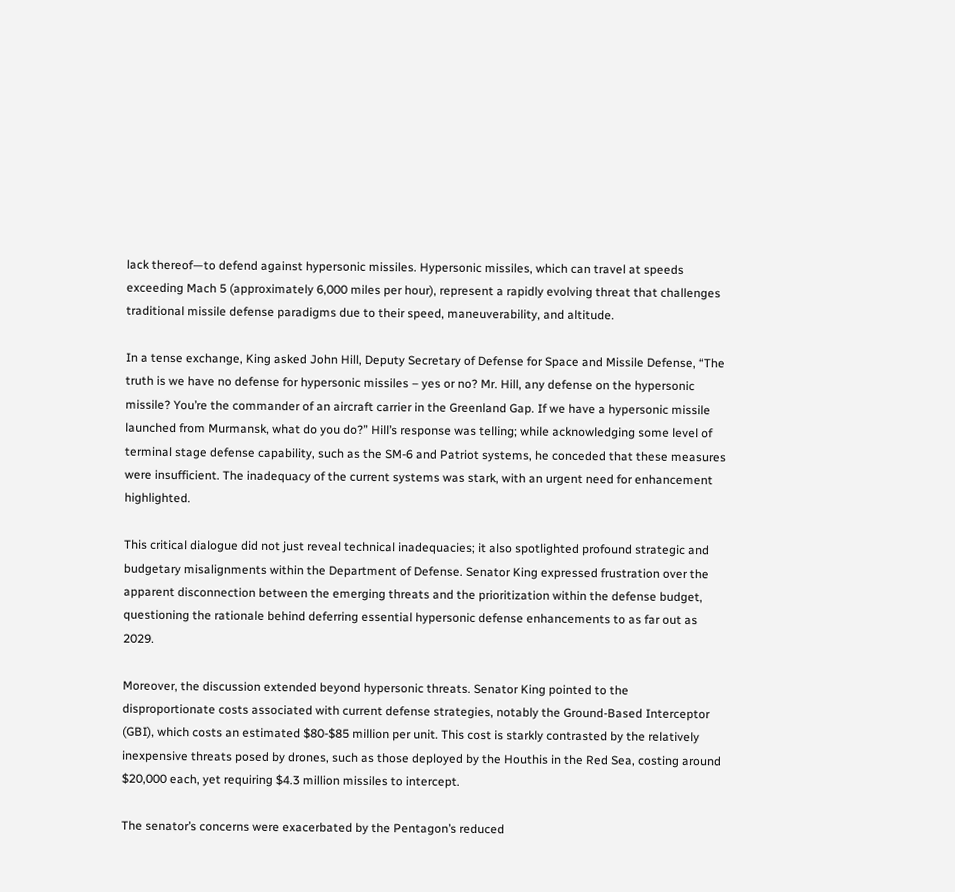lack thereof—to defend against hypersonic missiles. Hypersonic missiles, which can travel at speeds exceeding Mach 5 (approximately 6,000 miles per hour), represent a rapidly evolving threat that challenges traditional missile defense paradigms due to their speed, maneuverability, and altitude.

In a tense exchange, King asked John Hill, Deputy Secretary of Defense for Space and Missile Defense, “The truth is we have no defense for hypersonic missiles – yes or no? Mr. Hill, any defense on the hypersonic missile? You’re the commander of an aircraft carrier in the Greenland Gap. If we have a hypersonic missile launched from Murmansk, what do you do?” Hill’s response was telling; while acknowledging some level of terminal stage defense capability, such as the SM-6 and Patriot systems, he conceded that these measures were insufficient. The inadequacy of the current systems was stark, with an urgent need for enhancement highlighted.

This critical dialogue did not just reveal technical inadequacies; it also spotlighted profound strategic and budgetary misalignments within the Department of Defense. Senator King expressed frustration over the apparent disconnection between the emerging threats and the prioritization within the defense budget, questioning the rationale behind deferring essential hypersonic defense enhancements to as far out as 2029.

Moreover, the discussion extended beyond hypersonic threats. Senator King pointed to the disproportionate costs associated with current defense strategies, notably the Ground-Based Interceptor (GBI), which costs an estimated $80-$85 million per unit. This cost is starkly contrasted by the relatively inexpensive threats posed by drones, such as those deployed by the Houthis in the Red Sea, costing around $20,000 each, yet requiring $4.3 million missiles to intercept.

The senator’s concerns were exacerbated by the Pentagon’s reduced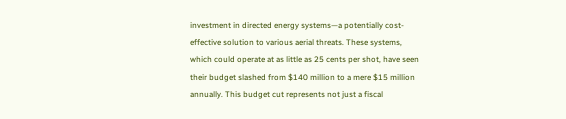investment in directed energy systems—a potentially cost-effective solution to various aerial threats. These systems, which could operate at as little as 25 cents per shot, have seen their budget slashed from $140 million to a mere $15 million annually. This budget cut represents not just a fiscal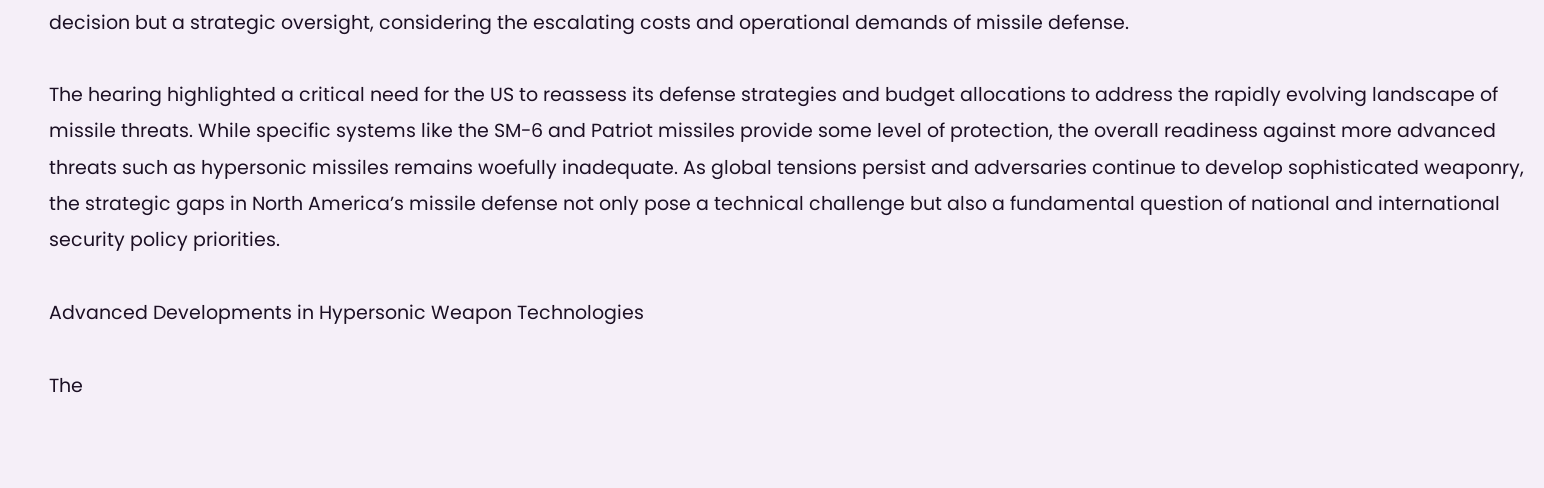decision but a strategic oversight, considering the escalating costs and operational demands of missile defense.

The hearing highlighted a critical need for the US to reassess its defense strategies and budget allocations to address the rapidly evolving landscape of missile threats. While specific systems like the SM-6 and Patriot missiles provide some level of protection, the overall readiness against more advanced threats such as hypersonic missiles remains woefully inadequate. As global tensions persist and adversaries continue to develop sophisticated weaponry, the strategic gaps in North America’s missile defense not only pose a technical challenge but also a fundamental question of national and international security policy priorities.

Advanced Developments in Hypersonic Weapon Technologies

The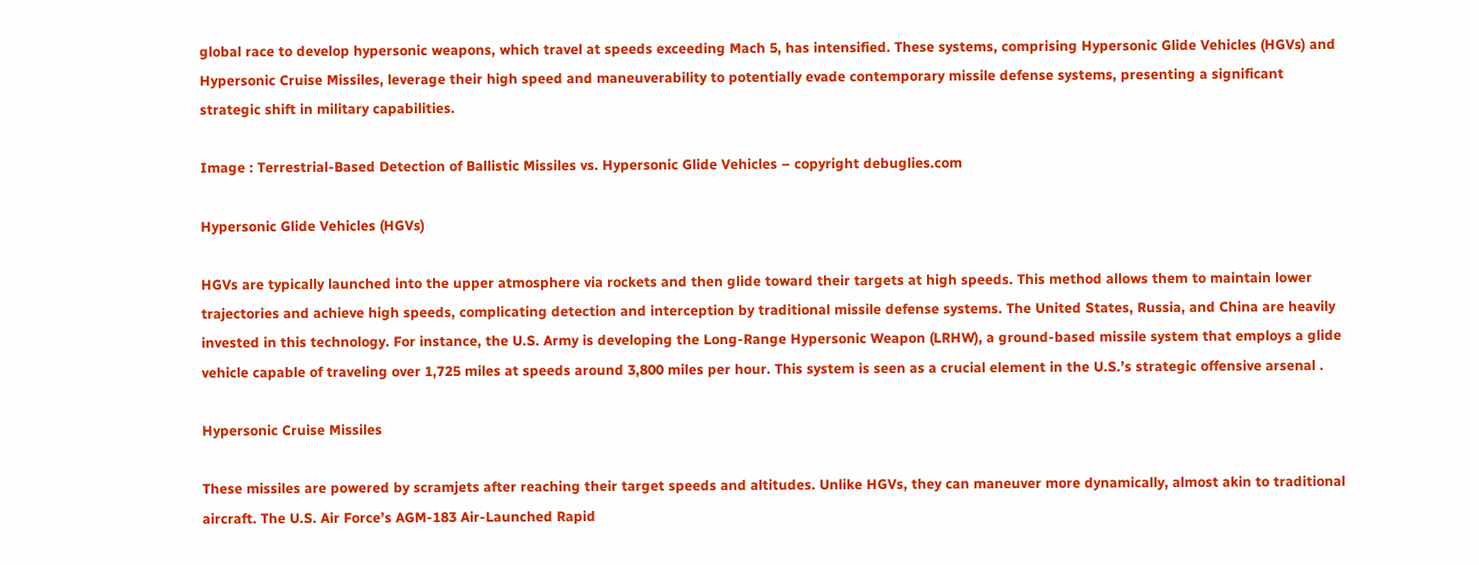global race to develop hypersonic weapons, which travel at speeds exceeding Mach 5, has intensified. These systems, comprising Hypersonic Glide Vehicles (HGVs) and Hypersonic Cruise Missiles, leverage their high speed and maneuverability to potentially evade contemporary missile defense systems, presenting a significant strategic shift in military capabilities.

Image : Terrestrial-Based Detection of Ballistic Missiles vs. Hypersonic Glide Vehicles – copyright debuglies.com

Hypersonic Glide Vehicles (HGVs)

HGVs are typically launched into the upper atmosphere via rockets and then glide toward their targets at high speeds. This method allows them to maintain lower trajectories and achieve high speeds, complicating detection and interception by traditional missile defense systems. The United States, Russia, and China are heavily invested in this technology. For instance, the U.S. Army is developing the Long-Range Hypersonic Weapon (LRHW), a ground-based missile system that employs a glide vehicle capable of traveling over 1,725 miles at speeds around 3,800 miles per hour. This system is seen as a crucial element in the U.S.’s strategic offensive arsenal .

Hypersonic Cruise Missiles

These missiles are powered by scramjets after reaching their target speeds and altitudes. Unlike HGVs, they can maneuver more dynamically, almost akin to traditional aircraft. The U.S. Air Force’s AGM-183 Air-Launched Rapid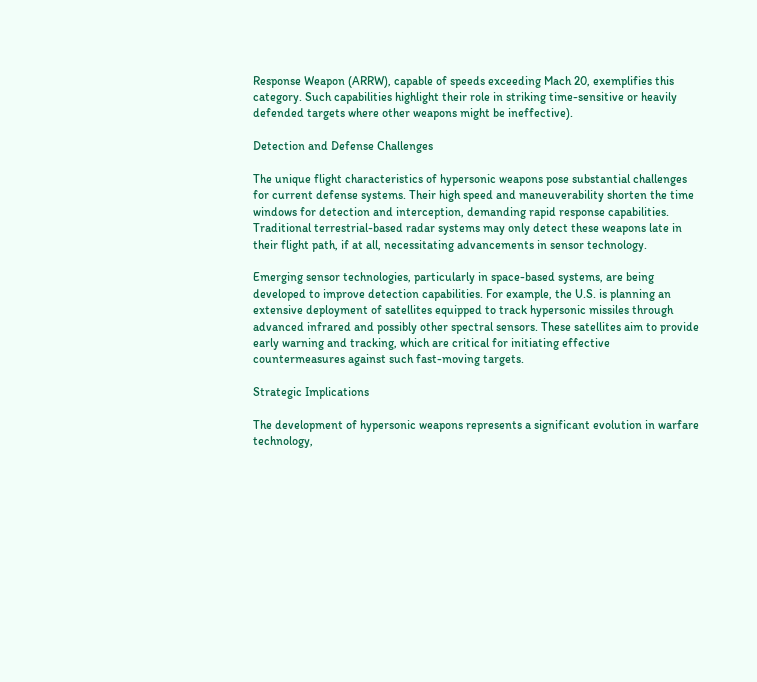Response Weapon (ARRW), capable of speeds exceeding Mach 20, exemplifies this category. Such capabilities highlight their role in striking time-sensitive or heavily defended targets where other weapons might be ineffective).

Detection and Defense Challenges

The unique flight characteristics of hypersonic weapons pose substantial challenges for current defense systems. Their high speed and maneuverability shorten the time windows for detection and interception, demanding rapid response capabilities. Traditional terrestrial-based radar systems may only detect these weapons late in their flight path, if at all, necessitating advancements in sensor technology.

Emerging sensor technologies, particularly in space-based systems, are being developed to improve detection capabilities. For example, the U.S. is planning an extensive deployment of satellites equipped to track hypersonic missiles through advanced infrared and possibly other spectral sensors. These satellites aim to provide early warning and tracking, which are critical for initiating effective countermeasures against such fast-moving targets.

Strategic Implications

The development of hypersonic weapons represents a significant evolution in warfare technology,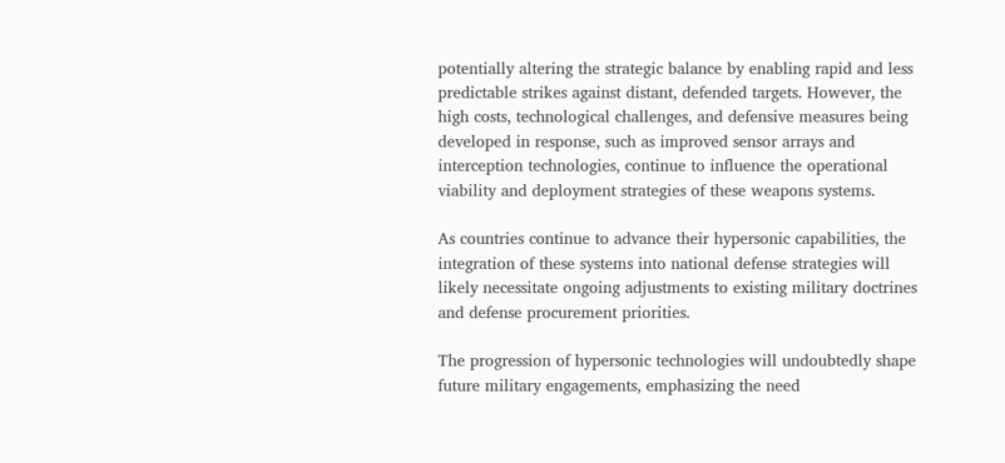potentially altering the strategic balance by enabling rapid and less predictable strikes against distant, defended targets. However, the high costs, technological challenges, and defensive measures being developed in response, such as improved sensor arrays and interception technologies, continue to influence the operational viability and deployment strategies of these weapons systems.

As countries continue to advance their hypersonic capabilities, the integration of these systems into national defense strategies will likely necessitate ongoing adjustments to existing military doctrines and defense procurement priorities.

The progression of hypersonic technologies will undoubtedly shape future military engagements, emphasizing the need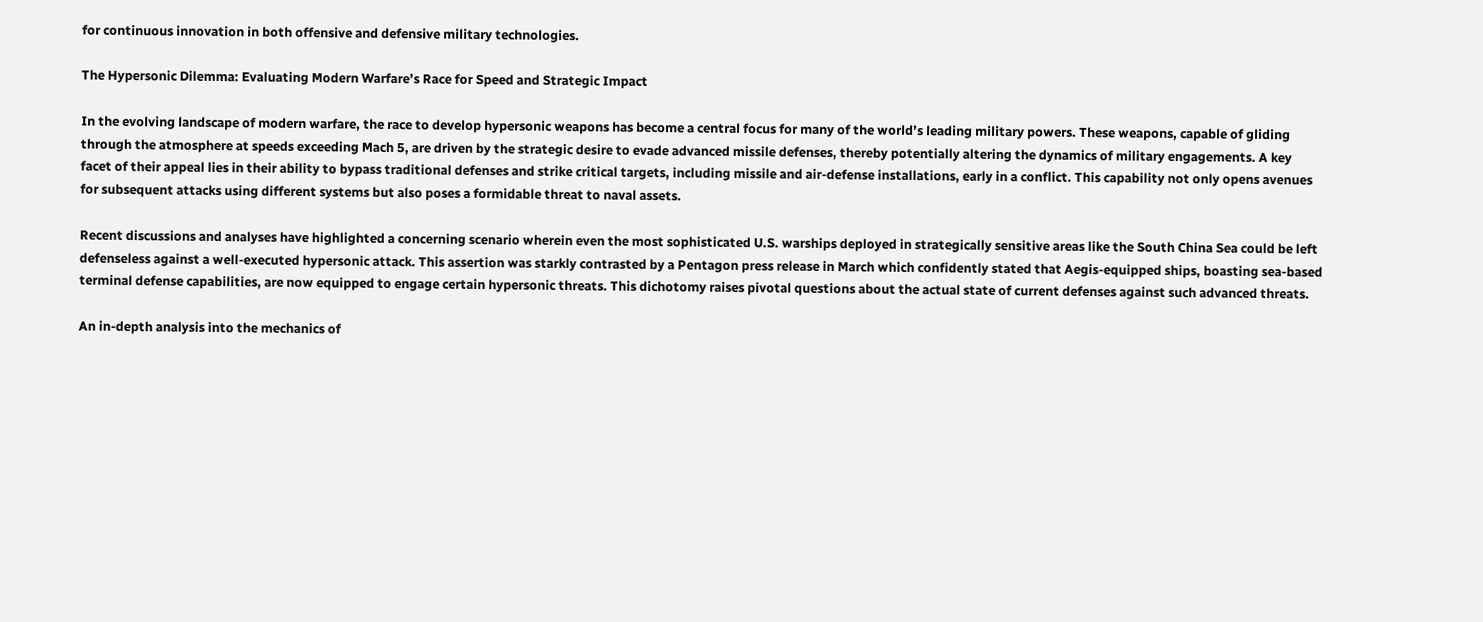for continuous innovation in both offensive and defensive military technologies.

The Hypersonic Dilemma: Evaluating Modern Warfare’s Race for Speed and Strategic Impact

In the evolving landscape of modern warfare, the race to develop hypersonic weapons has become a central focus for many of the world’s leading military powers. These weapons, capable of gliding through the atmosphere at speeds exceeding Mach 5, are driven by the strategic desire to evade advanced missile defenses, thereby potentially altering the dynamics of military engagements. A key facet of their appeal lies in their ability to bypass traditional defenses and strike critical targets, including missile and air-defense installations, early in a conflict. This capability not only opens avenues for subsequent attacks using different systems but also poses a formidable threat to naval assets.

Recent discussions and analyses have highlighted a concerning scenario wherein even the most sophisticated U.S. warships deployed in strategically sensitive areas like the South China Sea could be left defenseless against a well-executed hypersonic attack. This assertion was starkly contrasted by a Pentagon press release in March which confidently stated that Aegis-equipped ships, boasting sea-based terminal defense capabilities, are now equipped to engage certain hypersonic threats. This dichotomy raises pivotal questions about the actual state of current defenses against such advanced threats.

An in-depth analysis into the mechanics of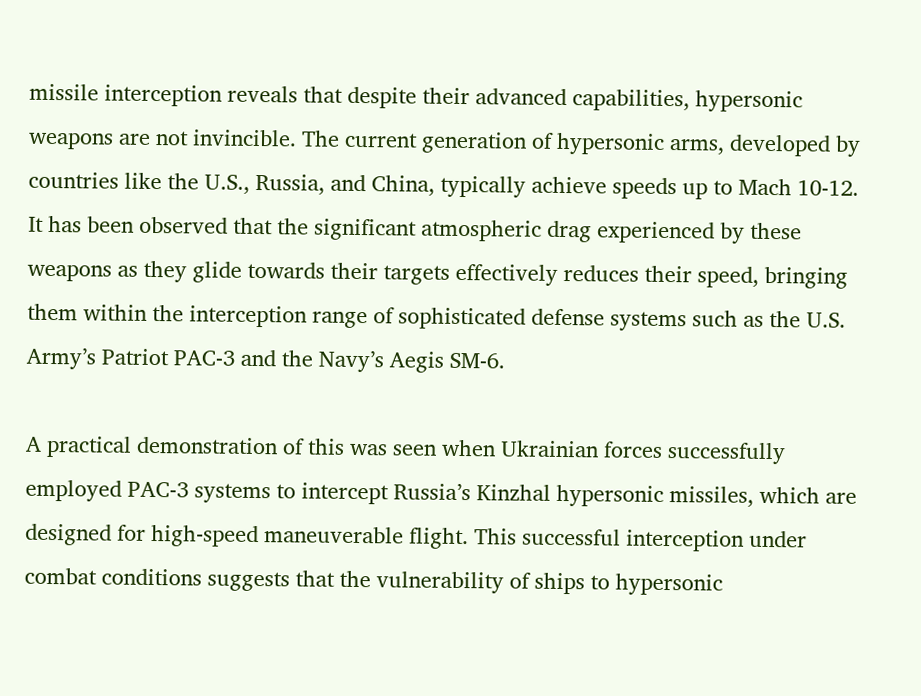missile interception reveals that despite their advanced capabilities, hypersonic weapons are not invincible. The current generation of hypersonic arms, developed by countries like the U.S., Russia, and China, typically achieve speeds up to Mach 10-12. It has been observed that the significant atmospheric drag experienced by these weapons as they glide towards their targets effectively reduces their speed, bringing them within the interception range of sophisticated defense systems such as the U.S. Army’s Patriot PAC-3 and the Navy’s Aegis SM-6.

A practical demonstration of this was seen when Ukrainian forces successfully employed PAC-3 systems to intercept Russia’s Kinzhal hypersonic missiles, which are designed for high-speed maneuverable flight. This successful interception under combat conditions suggests that the vulnerability of ships to hypersonic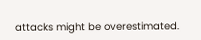attacks might be overestimated.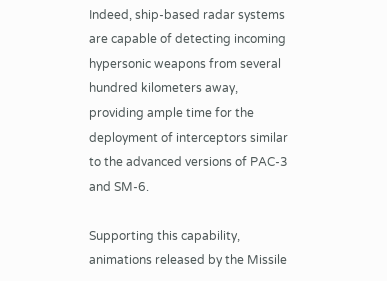Indeed, ship-based radar systems are capable of detecting incoming hypersonic weapons from several hundred kilometers away, providing ample time for the deployment of interceptors similar to the advanced versions of PAC-3 and SM-6.

Supporting this capability, animations released by the Missile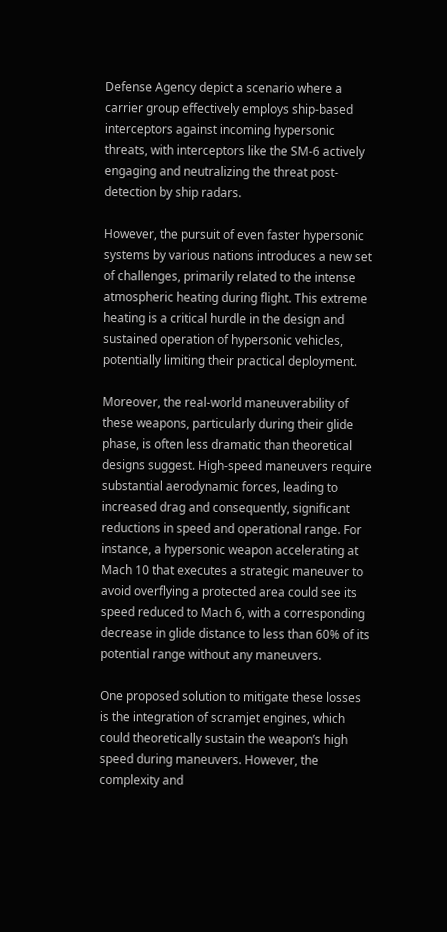Defense Agency depict a scenario where a carrier group effectively employs ship-based interceptors against incoming hypersonic threats, with interceptors like the SM-6 actively engaging and neutralizing the threat post-detection by ship radars.

However, the pursuit of even faster hypersonic systems by various nations introduces a new set of challenges, primarily related to the intense atmospheric heating during flight. This extreme heating is a critical hurdle in the design and sustained operation of hypersonic vehicles, potentially limiting their practical deployment.

Moreover, the real-world maneuverability of these weapons, particularly during their glide phase, is often less dramatic than theoretical designs suggest. High-speed maneuvers require substantial aerodynamic forces, leading to increased drag and consequently, significant reductions in speed and operational range. For instance, a hypersonic weapon accelerating at Mach 10 that executes a strategic maneuver to avoid overflying a protected area could see its speed reduced to Mach 6, with a corresponding decrease in glide distance to less than 60% of its potential range without any maneuvers.

One proposed solution to mitigate these losses is the integration of scramjet engines, which could theoretically sustain the weapon’s high speed during maneuvers. However, the complexity and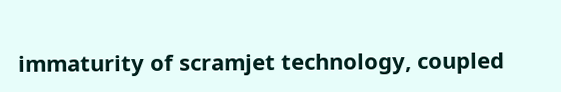immaturity of scramjet technology, coupled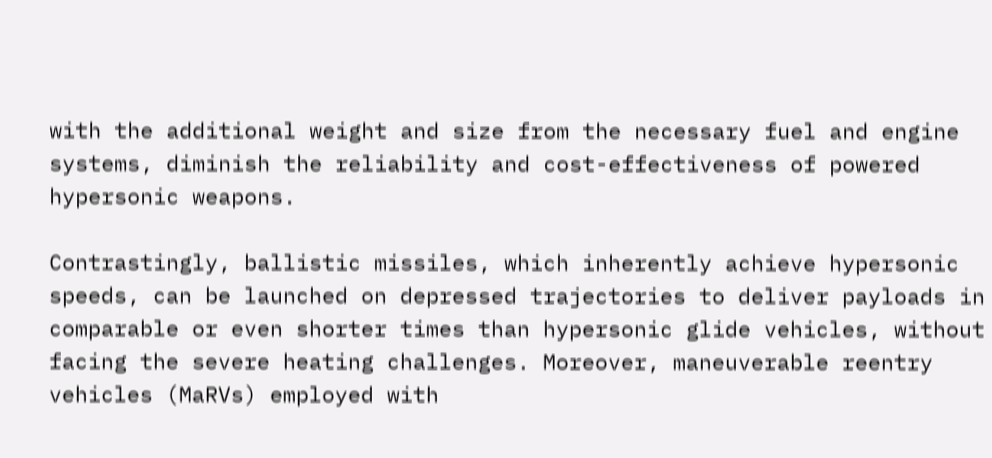with the additional weight and size from the necessary fuel and engine systems, diminish the reliability and cost-effectiveness of powered hypersonic weapons.

Contrastingly, ballistic missiles, which inherently achieve hypersonic speeds, can be launched on depressed trajectories to deliver payloads in comparable or even shorter times than hypersonic glide vehicles, without facing the severe heating challenges. Moreover, maneuverable reentry vehicles (MaRVs) employed with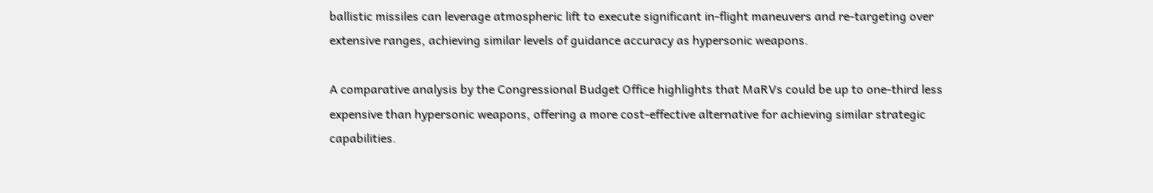ballistic missiles can leverage atmospheric lift to execute significant in-flight maneuvers and re-targeting over extensive ranges, achieving similar levels of guidance accuracy as hypersonic weapons.

A comparative analysis by the Congressional Budget Office highlights that MaRVs could be up to one-third less expensive than hypersonic weapons, offering a more cost-effective alternative for achieving similar strategic capabilities.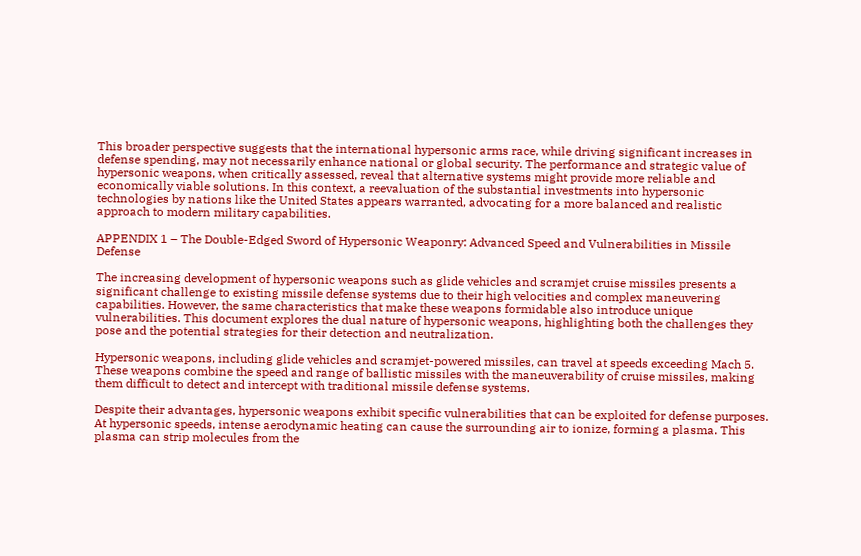This broader perspective suggests that the international hypersonic arms race, while driving significant increases in defense spending, may not necessarily enhance national or global security. The performance and strategic value of hypersonic weapons, when critically assessed, reveal that alternative systems might provide more reliable and economically viable solutions. In this context, a reevaluation of the substantial investments into hypersonic technologies by nations like the United States appears warranted, advocating for a more balanced and realistic approach to modern military capabilities.

APPENDIX 1 – The Double-Edged Sword of Hypersonic Weaponry: Advanced Speed and Vulnerabilities in Missile Defense

The increasing development of hypersonic weapons such as glide vehicles and scramjet cruise missiles presents a significant challenge to existing missile defense systems due to their high velocities and complex maneuvering capabilities. However, the same characteristics that make these weapons formidable also introduce unique vulnerabilities. This document explores the dual nature of hypersonic weapons, highlighting both the challenges they pose and the potential strategies for their detection and neutralization.

Hypersonic weapons, including glide vehicles and scramjet-powered missiles, can travel at speeds exceeding Mach 5. These weapons combine the speed and range of ballistic missiles with the maneuverability of cruise missiles, making them difficult to detect and intercept with traditional missile defense systems.

Despite their advantages, hypersonic weapons exhibit specific vulnerabilities that can be exploited for defense purposes. At hypersonic speeds, intense aerodynamic heating can cause the surrounding air to ionize, forming a plasma. This plasma can strip molecules from the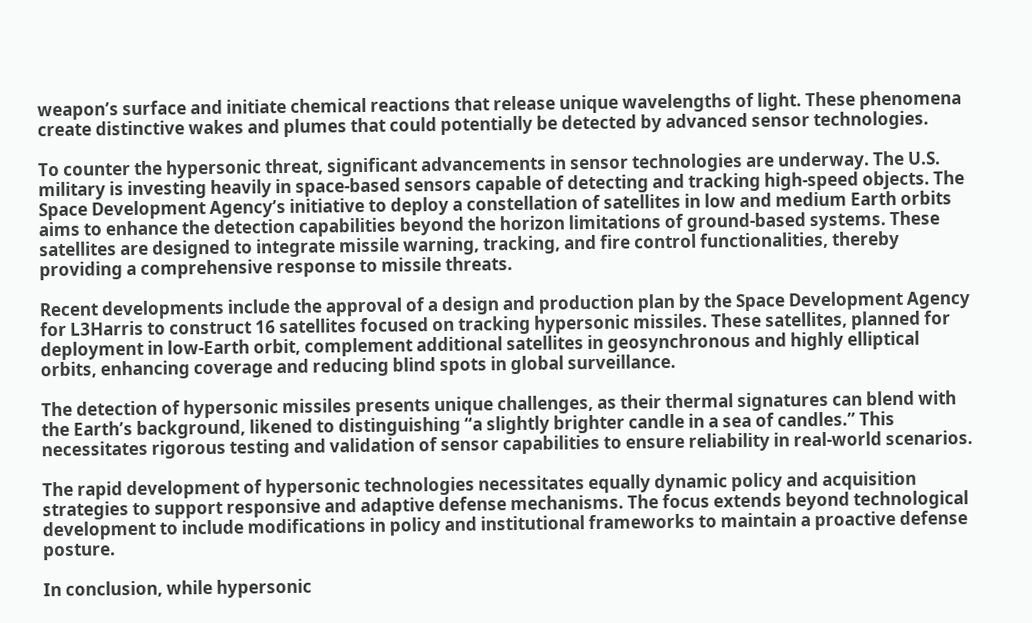weapon’s surface and initiate chemical reactions that release unique wavelengths of light. These phenomena create distinctive wakes and plumes that could potentially be detected by advanced sensor technologies.

To counter the hypersonic threat, significant advancements in sensor technologies are underway. The U.S. military is investing heavily in space-based sensors capable of detecting and tracking high-speed objects. The Space Development Agency’s initiative to deploy a constellation of satellites in low and medium Earth orbits aims to enhance the detection capabilities beyond the horizon limitations of ground-based systems. These satellites are designed to integrate missile warning, tracking, and fire control functionalities, thereby providing a comprehensive response to missile threats.

Recent developments include the approval of a design and production plan by the Space Development Agency for L3Harris to construct 16 satellites focused on tracking hypersonic missiles. These satellites, planned for deployment in low-Earth orbit, complement additional satellites in geosynchronous and highly elliptical orbits, enhancing coverage and reducing blind spots in global surveillance.

The detection of hypersonic missiles presents unique challenges, as their thermal signatures can blend with the Earth’s background, likened to distinguishing “a slightly brighter candle in a sea of candles.” This necessitates rigorous testing and validation of sensor capabilities to ensure reliability in real-world scenarios.

The rapid development of hypersonic technologies necessitates equally dynamic policy and acquisition strategies to support responsive and adaptive defense mechanisms. The focus extends beyond technological development to include modifications in policy and institutional frameworks to maintain a proactive defense posture.

In conclusion, while hypersonic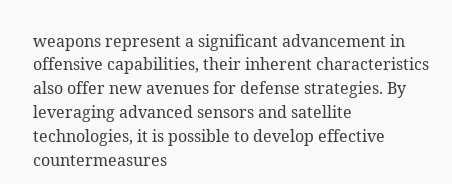weapons represent a significant advancement in offensive capabilities, their inherent characteristics also offer new avenues for defense strategies. By leveraging advanced sensors and satellite technologies, it is possible to develop effective countermeasures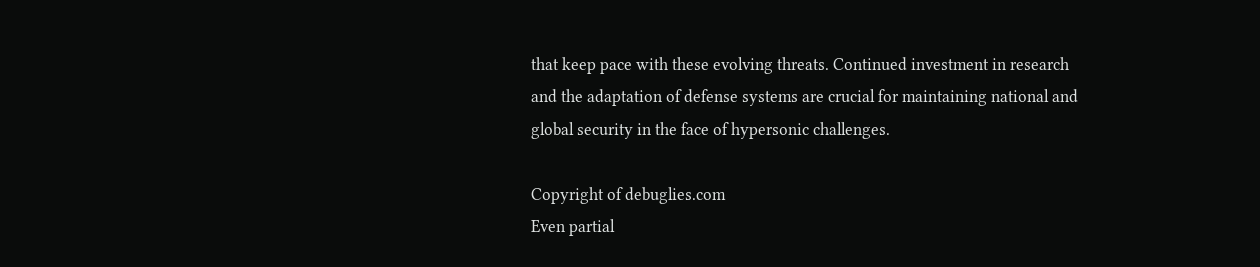that keep pace with these evolving threats. Continued investment in research and the adaptation of defense systems are crucial for maintaining national and global security in the face of hypersonic challenges.

Copyright of debuglies.com
Even partial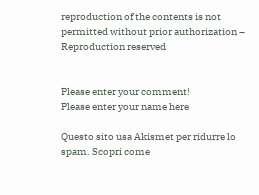reproduction of the contents is not permitted without prior authorization – Reproduction reserved


Please enter your comment!
Please enter your name here

Questo sito usa Akismet per ridurre lo spam. Scopri come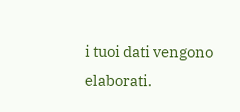i tuoi dati vengono elaborati.